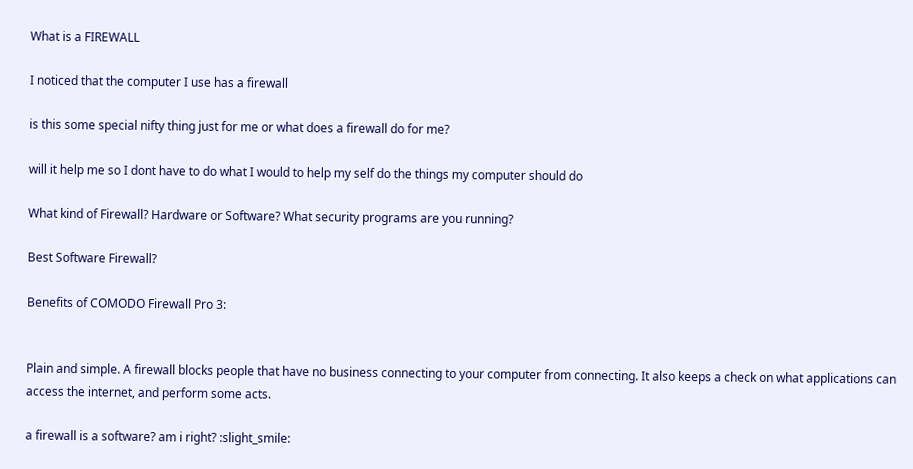What is a FIREWALL

I noticed that the computer I use has a firewall

is this some special nifty thing just for me or what does a firewall do for me?

will it help me so I dont have to do what I would to help my self do the things my computer should do

What kind of Firewall? Hardware or Software? What security programs are you running?

Best Software Firewall?

Benefits of COMODO Firewall Pro 3:


Plain and simple. A firewall blocks people that have no business connecting to your computer from connecting. It also keeps a check on what applications can access the internet, and perform some acts.

a firewall is a software? am i right? :slight_smile: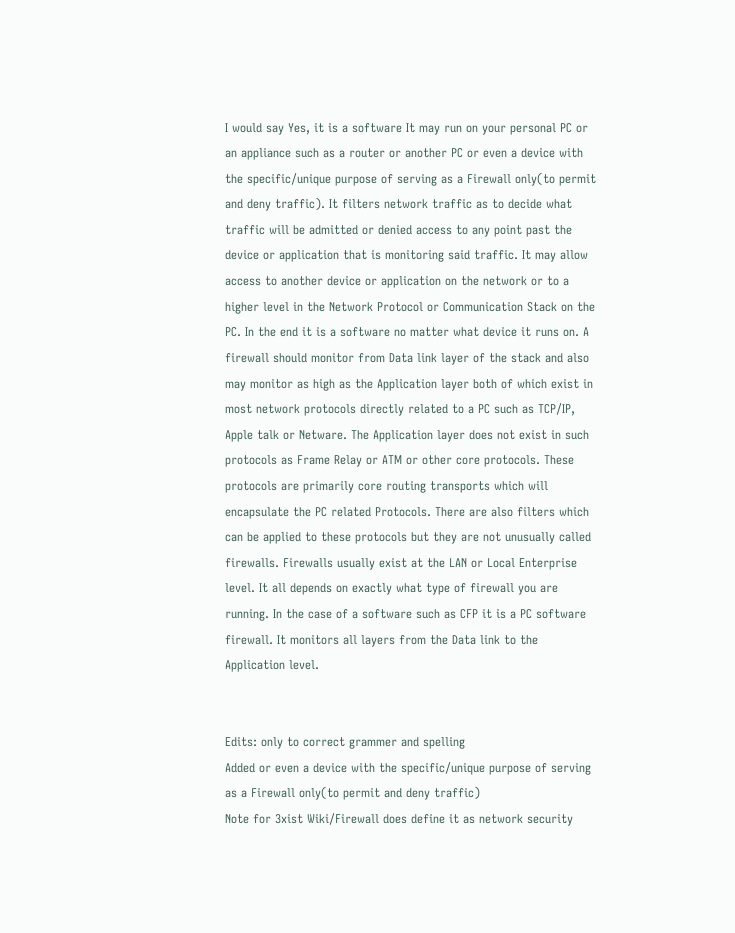I would say Yes, it is a software It may run on your personal PC or an appliance such as a router or another PC or even a device with the specific/unique purpose of serving as a Firewall only(to permit and deny traffic). It filters network traffic as to decide what traffic will be admitted or denied access to any point past the device or application that is monitoring said traffic. It may allow access to another device or application on the network or to a higher level in the Network Protocol or Communication Stack on the PC. In the end it is a software no matter what device it runs on. A firewall should monitor from Data link layer of the stack and also may monitor as high as the Application layer both of which exist in most network protocols directly related to a PC such as TCP/IP, Apple talk or Netware. The Application layer does not exist in such protocols as Frame Relay or ATM or other core protocols. These protocols are primarily core routing transports which will encapsulate the PC related Protocols. There are also filters which can be applied to these protocols but they are not unusually called firewalls. Firewalls usually exist at the LAN or Local Enterprise level. It all depends on exactly what type of firewall you are running. In the case of a software such as CFP it is a PC software firewall. It monitors all layers from the Data link to the Application level.


Edits: only to correct grammer and spelling
Added or even a device with the specific/unique purpose of serving as a Firewall only(to permit and deny traffic)
Note for 3xist Wiki/Firewall does define it as network security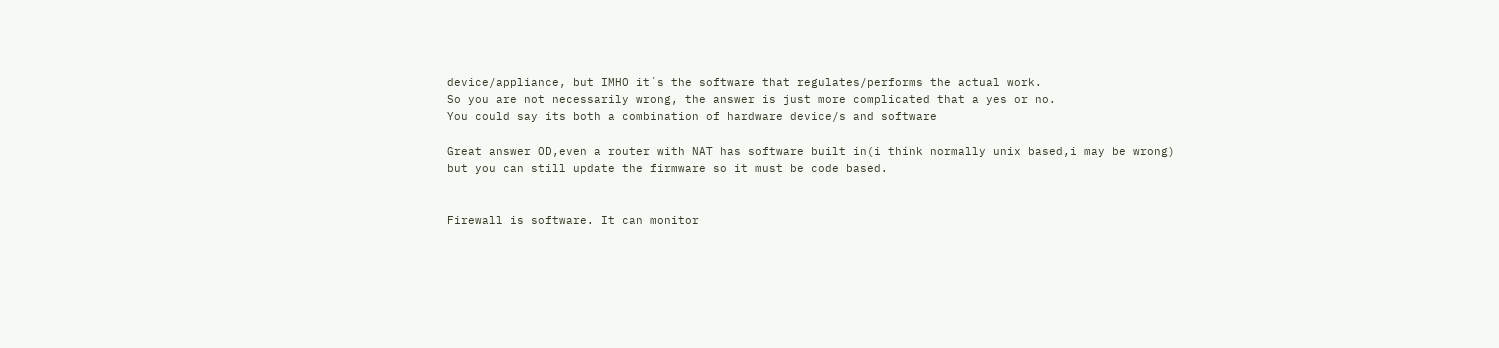device/appliance, but IMHO it´s the software that regulates/performs the actual work.
So you are not necessarily wrong, the answer is just more complicated that a yes or no.
You could say its both a combination of hardware device/s and software

Great answer OD,even a router with NAT has software built in(i think normally unix based,i may be wrong) but you can still update the firmware so it must be code based.


Firewall is software. It can monitor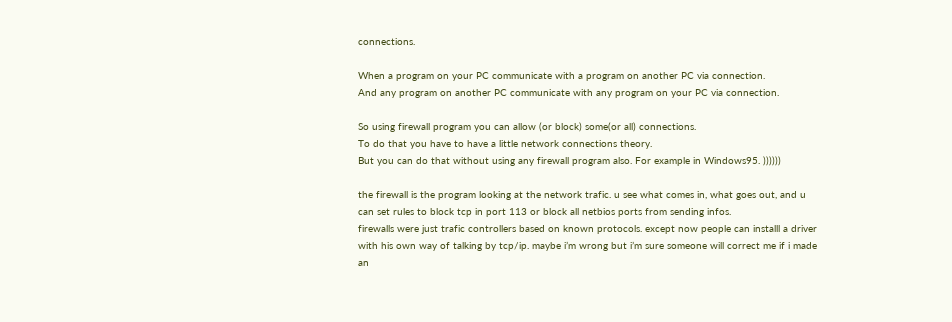connections.

When a program on your PC communicate with a program on another PC via connection.
And any program on another PC communicate with any program on your PC via connection.

So using firewall program you can allow (or block) some(or all) connections.
To do that you have to have a little network connections theory.
But you can do that without using any firewall program also. For example in Windows95. ))))))

the firewall is the program looking at the network trafic. u see what comes in, what goes out, and u can set rules to block tcp in port 113 or block all netbios ports from sending infos.
firewalls were just trafic controllers based on known protocols. except now people can installl a driver with his own way of talking by tcp/ip. maybe i’m wrong but i’m sure someone will correct me if i made an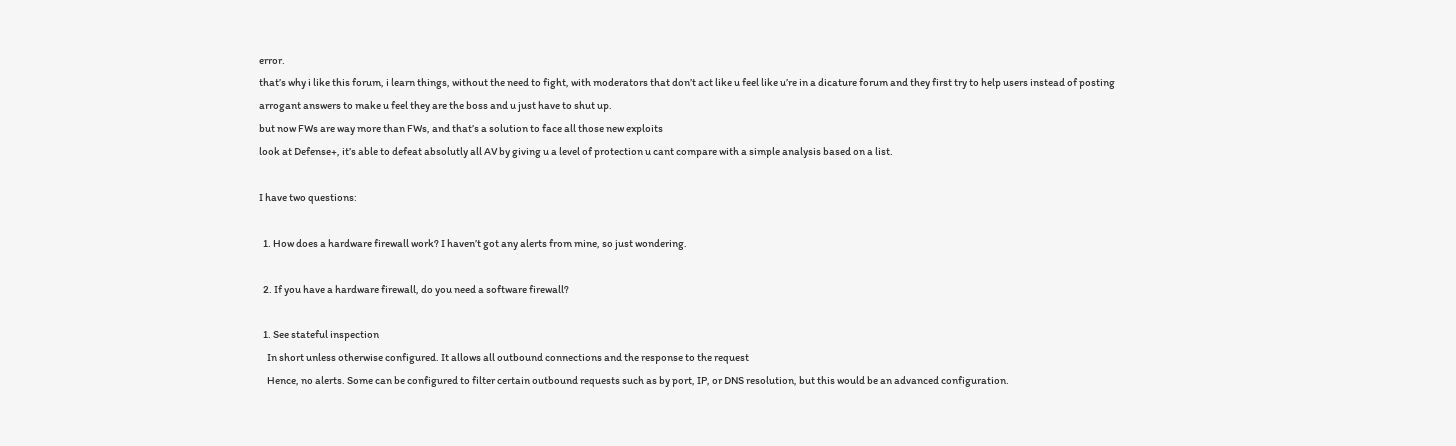error.
that’s why i like this forum, i learn things, without the need to fight, with moderators that don’t act like u feel like u’re in a dicature forum and they first try to help users instead of posting arrogant answers to make u feel they are the boss and u just have to shut up.
but now FWs are way more than FWs, and that’s a solution to face all those new exploits
look at Defense+, it’s able to defeat absolutly all AV by giving u a level of protection u cant compare with a simple analysis based on a list.

I have two questions:

  1. How does a hardware firewall work? I haven’t got any alerts from mine, so just wondering.

  2. If you have a hardware firewall, do you need a software firewall?

  1. See stateful inspection
    In short unless otherwise configured. It allows all outbound connections and the response to the request
    Hence, no alerts. Some can be configured to filter certain outbound requests such as by port, IP, or DNS resolution, but this would be an advanced configuration.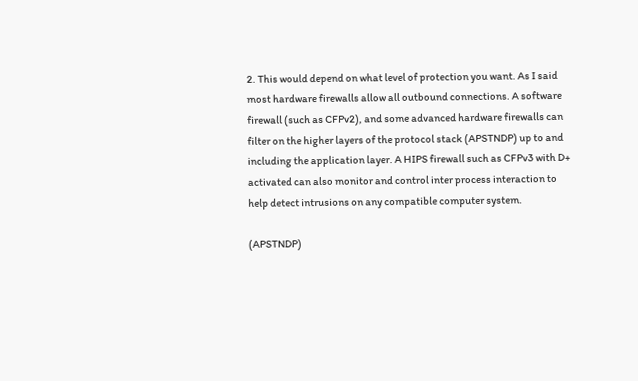2. This would depend on what level of protection you want. As I said most hardware firewalls allow all outbound connections. A software firewall (such as CFPv2), and some advanced hardware firewalls can filter on the higher layers of the protocol stack (APSTNDP) up to and including the application layer. A HIPS firewall such as CFPv3 with D+ activated can also monitor and control inter process interaction to help detect intrusions on any compatible computer system.

(APSTNDP)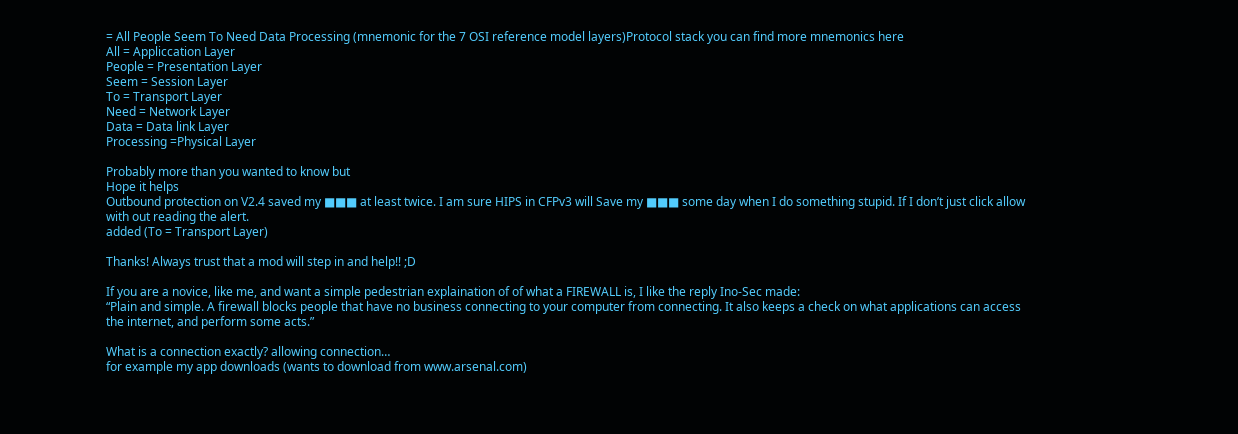= All People Seem To Need Data Processing (mnemonic for the 7 OSI reference model layers)Protocol stack you can find more mnemonics here
All = Appliccation Layer
People = Presentation Layer
Seem = Session Layer
To = Transport Layer
Need = Network Layer
Data = Data link Layer
Processing =Physical Layer

Probably more than you wanted to know but
Hope it helps
Outbound protection on V2.4 saved my ■■■ at least twice. I am sure HIPS in CFPv3 will Save my ■■■ some day when I do something stupid. If I don’t just click allow with out reading the alert.
added (To = Transport Layer)

Thanks! Always trust that a mod will step in and help!! ;D

If you are a novice, like me, and want a simple pedestrian explaination of of what a FIREWALL is, I like the reply Ino-Sec made:
“Plain and simple. A firewall blocks people that have no business connecting to your computer from connecting. It also keeps a check on what applications can access the internet, and perform some acts.”

What is a connection exactly? allowing connection…
for example my app downloads (wants to download from www.arsenal.com)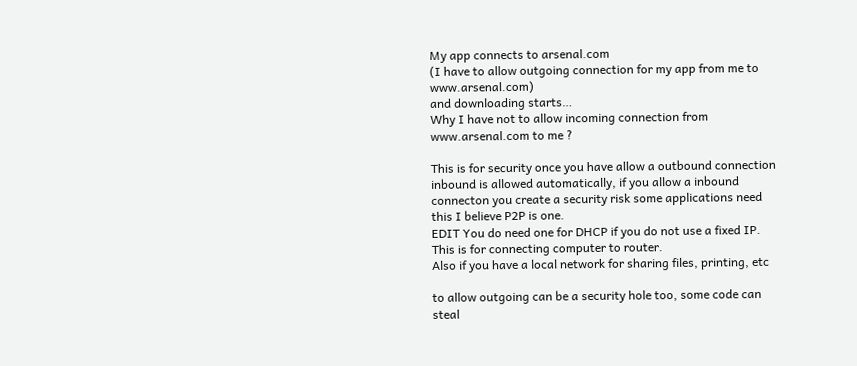My app connects to arsenal.com
(I have to allow outgoing connection for my app from me to www.arsenal.com)
and downloading starts…
Why I have not to allow incoming connection from www.arsenal.com to me ?

This is for security once you have allow a outbound connection inbound is allowed automatically, if you allow a inbound connecton you create a security risk some applications need this I believe P2P is one.
EDIT You do need one for DHCP if you do not use a fixed IP.
This is for connecting computer to router.
Also if you have a local network for sharing files, printing, etc

to allow outgoing can be a security hole too, some code can steal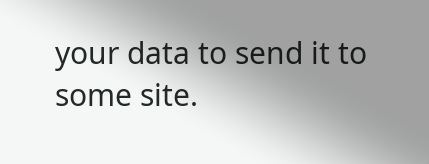your data to send it to some site.